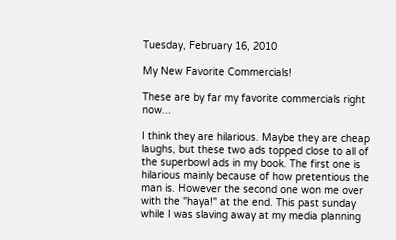Tuesday, February 16, 2010

My New Favorite Commercials!

These are by far my favorite commercials right now...

I think they are hilarious. Maybe they are cheap laughs, but these two ads topped close to all of the superbowl ads in my book. The first one is hilarious mainly because of how pretentious the man is. However the second one won me over with the "haya!" at the end. This past sunday while I was slaving away at my media planning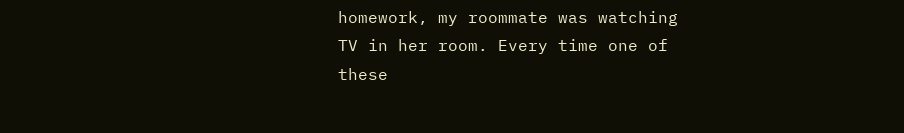homework, my roommate was watching TV in her room. Every time one of these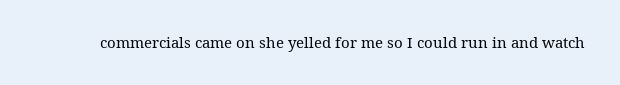commercials came on she yelled for me so I could run in and watch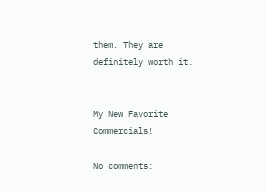them. They are definitely worth it.


My New Favorite Commercials!

No comments: